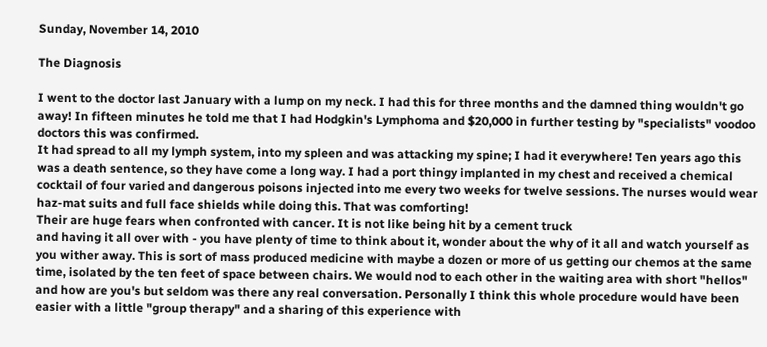Sunday, November 14, 2010

The Diagnosis

I went to the doctor last January with a lump on my neck. I had this for three months and the damned thing wouldn't go away! In fifteen minutes he told me that I had Hodgkin's Lymphoma and $20,000 in further testing by "specialists" voodoo doctors this was confirmed.
It had spread to all my lymph system, into my spleen and was attacking my spine; I had it everywhere! Ten years ago this was a death sentence, so they have come a long way. I had a port thingy implanted in my chest and received a chemical cocktail of four varied and dangerous poisons injected into me every two weeks for twelve sessions. The nurses would wear haz-mat suits and full face shields while doing this. That was comforting!
Their are huge fears when confronted with cancer. It is not like being hit by a cement truck
and having it all over with - you have plenty of time to think about it, wonder about the why of it all and watch yourself as you wither away. This is sort of mass produced medicine with maybe a dozen or more of us getting our chemos at the same time, isolated by the ten feet of space between chairs. We would nod to each other in the waiting area with short "hellos" and how are you's but seldom was there any real conversation. Personally I think this whole procedure would have been easier with a little "group therapy" and a sharing of this experience with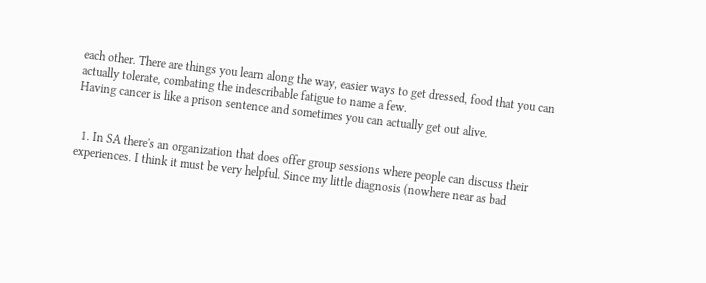each other. There are things you learn along the way, easier ways to get dressed, food that you can actually tolerate, combating the indescribable fatigue to name a few.
Having cancer is like a prison sentence and sometimes you can actually get out alive.


  1. In SA there's an organization that does offer group sessions where people can discuss their experiences. I think it must be very helpful. Since my little diagnosis (nowhere near as bad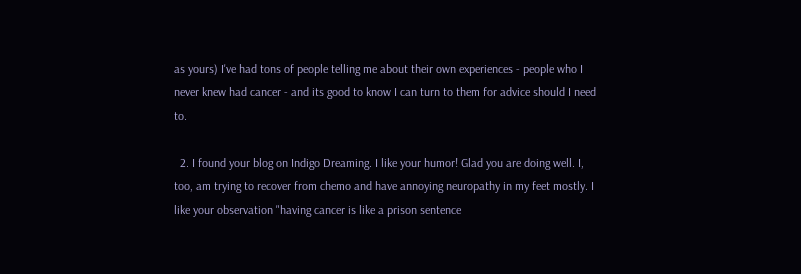as yours) I've had tons of people telling me about their own experiences - people who I never knew had cancer - and its good to know I can turn to them for advice should I need to.

  2. I found your blog on Indigo Dreaming. I like your humor! Glad you are doing well. I, too, am trying to recover from chemo and have annoying neuropathy in my feet mostly. I like your observation "having cancer is like a prison sentence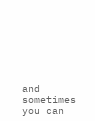and sometimes you can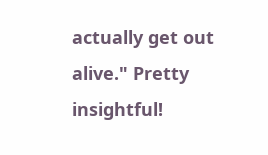actually get out alive." Pretty insightful!